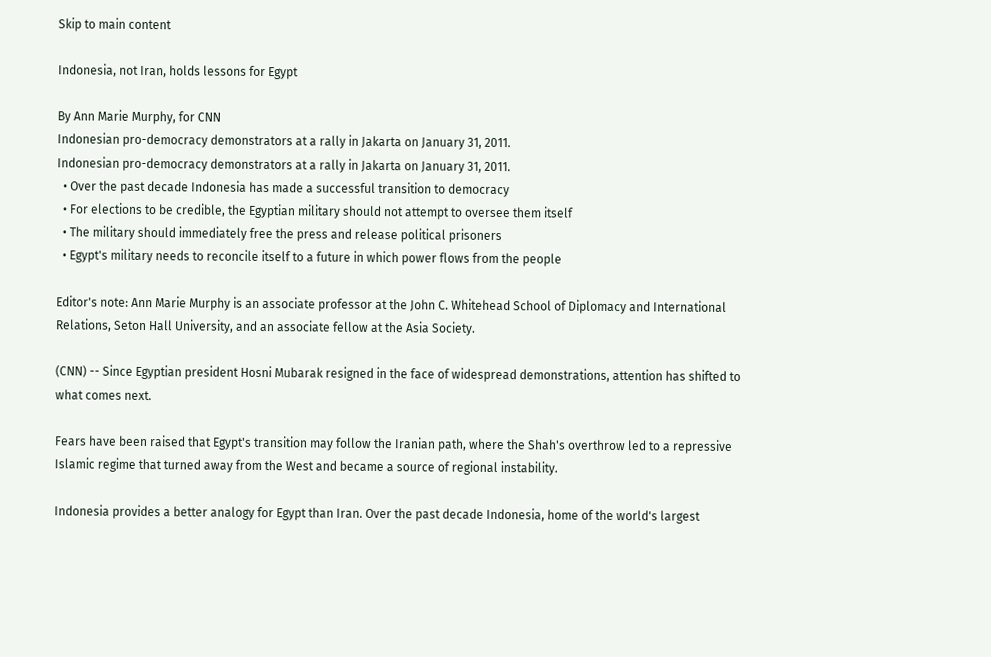Skip to main content

Indonesia, not Iran, holds lessons for Egypt

By Ann Marie Murphy, for CNN
Indonesian pro-democracy demonstrators at a rally in Jakarta on January 31, 2011.
Indonesian pro-democracy demonstrators at a rally in Jakarta on January 31, 2011.
  • Over the past decade Indonesia has made a successful transition to democracy
  • For elections to be credible, the Egyptian military should not attempt to oversee them itself
  • The military should immediately free the press and release political prisoners
  • Egypt's military needs to reconcile itself to a future in which power flows from the people

Editor's note: Ann Marie Murphy is an associate professor at the John C. Whitehead School of Diplomacy and International Relations, Seton Hall University, and an associate fellow at the Asia Society.

(CNN) -- Since Egyptian president Hosni Mubarak resigned in the face of widespread demonstrations, attention has shifted to what comes next.

Fears have been raised that Egypt's transition may follow the Iranian path, where the Shah's overthrow led to a repressive Islamic regime that turned away from the West and became a source of regional instability.

Indonesia provides a better analogy for Egypt than Iran. Over the past decade Indonesia, home of the world's largest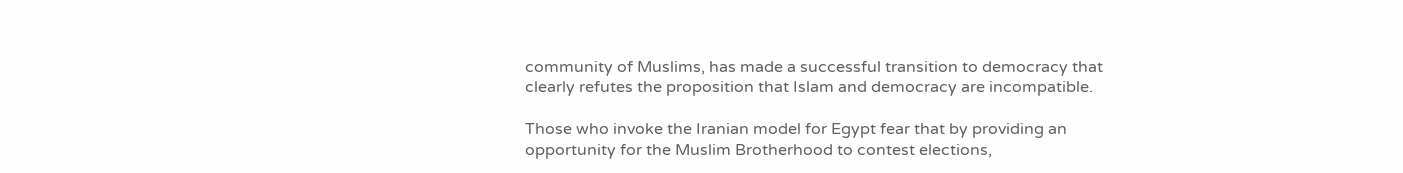community of Muslims, has made a successful transition to democracy that clearly refutes the proposition that Islam and democracy are incompatible.

Those who invoke the Iranian model for Egypt fear that by providing an opportunity for the Muslim Brotherhood to contest elections,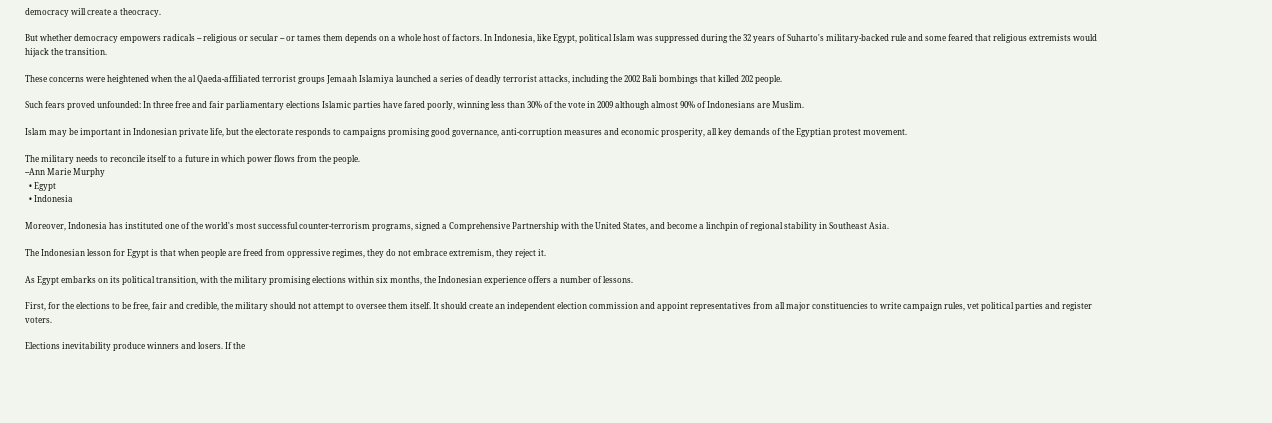democracy will create a theocracy.

But whether democracy empowers radicals -- religious or secular -- or tames them depends on a whole host of factors. In Indonesia, like Egypt, political Islam was suppressed during the 32 years of Suharto's military-backed rule and some feared that religious extremists would hijack the transition.

These concerns were heightened when the al Qaeda-affiliated terrorist groups Jemaah Islamiya launched a series of deadly terrorist attacks, including the 2002 Bali bombings that killed 202 people.

Such fears proved unfounded: In three free and fair parliamentary elections Islamic parties have fared poorly, winning less than 30% of the vote in 2009 although almost 90% of Indonesians are Muslim.

Islam may be important in Indonesian private life, but the electorate responds to campaigns promising good governance, anti-corruption measures and economic prosperity, all key demands of the Egyptian protest movement.

The military needs to reconcile itself to a future in which power flows from the people.
--Ann Marie Murphy
  • Egypt
  • Indonesia

Moreover, Indonesia has instituted one of the world's most successful counter-terrorism programs, signed a Comprehensive Partnership with the United States, and become a linchpin of regional stability in Southeast Asia.

The Indonesian lesson for Egypt is that when people are freed from oppressive regimes, they do not embrace extremism, they reject it.

As Egypt embarks on its political transition, with the military promising elections within six months, the Indonesian experience offers a number of lessons.

First, for the elections to be free, fair and credible, the military should not attempt to oversee them itself. It should create an independent election commission and appoint representatives from all major constituencies to write campaign rules, vet political parties and register voters.

Elections inevitability produce winners and losers. If the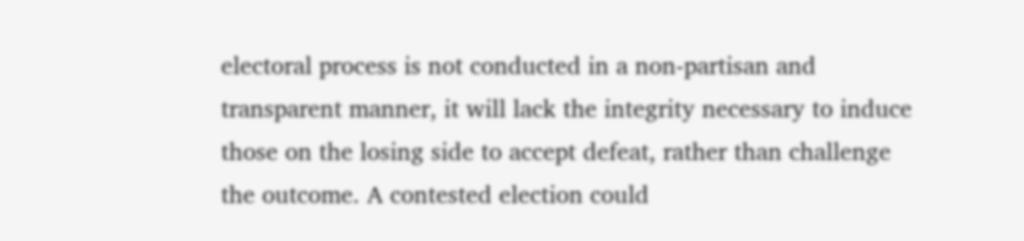electoral process is not conducted in a non-partisan and transparent manner, it will lack the integrity necessary to induce those on the losing side to accept defeat, rather than challenge the outcome. A contested election could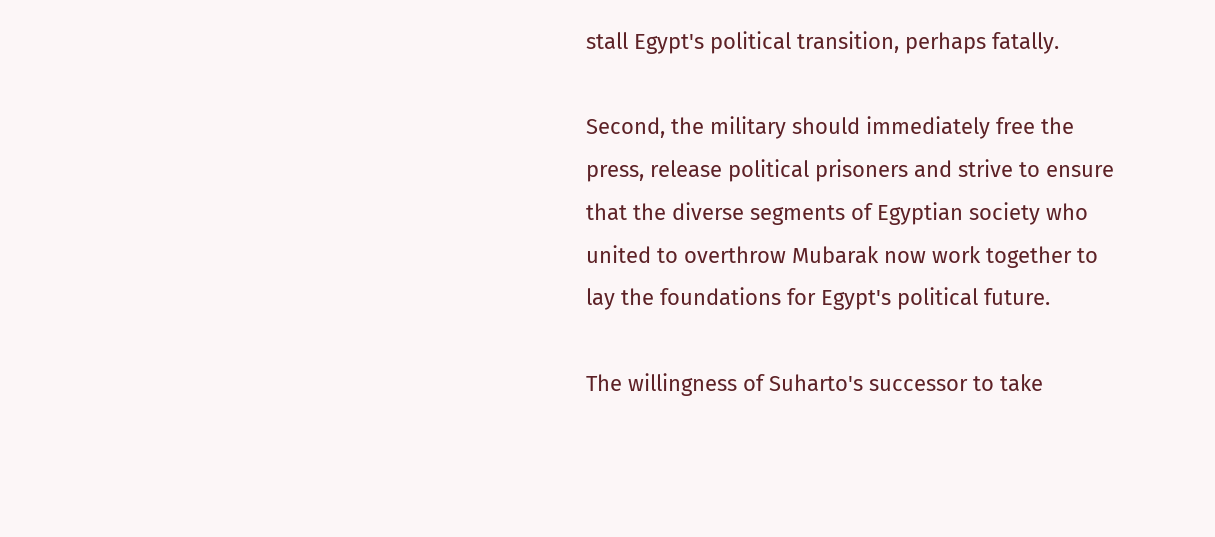stall Egypt's political transition, perhaps fatally.

Second, the military should immediately free the press, release political prisoners and strive to ensure that the diverse segments of Egyptian society who united to overthrow Mubarak now work together to lay the foundations for Egypt's political future.

The willingness of Suharto's successor to take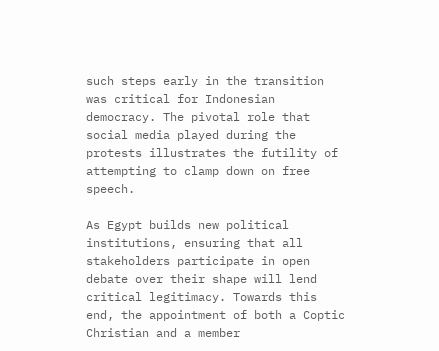such steps early in the transition was critical for Indonesian democracy. The pivotal role that social media played during the protests illustrates the futility of attempting to clamp down on free speech.

As Egypt builds new political institutions, ensuring that all stakeholders participate in open debate over their shape will lend critical legitimacy. Towards this end, the appointment of both a Coptic Christian and a member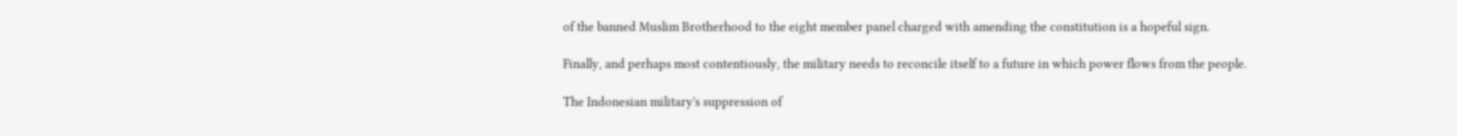of the banned Muslim Brotherhood to the eight member panel charged with amending the constitution is a hopeful sign.

Finally, and perhaps most contentiously, the military needs to reconcile itself to a future in which power flows from the people.

The Indonesian military's suppression of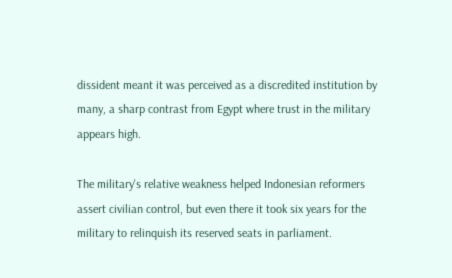dissident meant it was perceived as a discredited institution by many, a sharp contrast from Egypt where trust in the military appears high.

The military's relative weakness helped Indonesian reformers assert civilian control, but even there it took six years for the military to relinquish its reserved seats in parliament.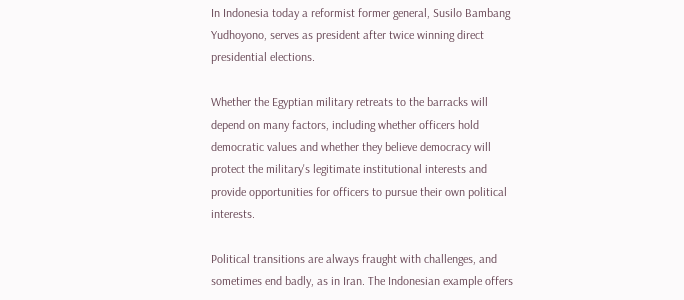In Indonesia today a reformist former general, Susilo Bambang Yudhoyono, serves as president after twice winning direct presidential elections.

Whether the Egyptian military retreats to the barracks will depend on many factors, including whether officers hold democratic values and whether they believe democracy will protect the military's legitimate institutional interests and provide opportunities for officers to pursue their own political interests.

Political transitions are always fraught with challenges, and sometimes end badly, as in Iran. The Indonesian example offers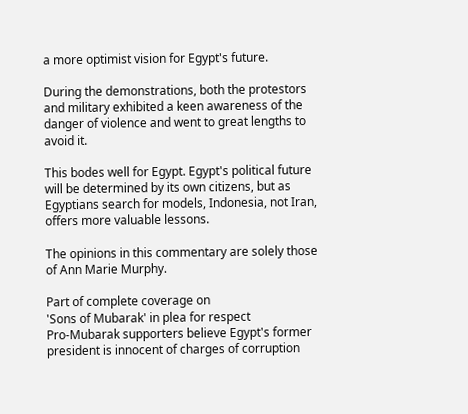a more optimist vision for Egypt's future.

During the demonstrations, both the protestors and military exhibited a keen awareness of the danger of violence and went to great lengths to avoid it.

This bodes well for Egypt. Egypt's political future will be determined by its own citizens, but as Egyptians search for models, Indonesia, not Iran, offers more valuable lessons.

The opinions in this commentary are solely those of Ann Marie Murphy.

Part of complete coverage on
'Sons of Mubarak' in plea for respect
Pro-Mubarak supporters believe Egypt's former president is innocent of charges of corruption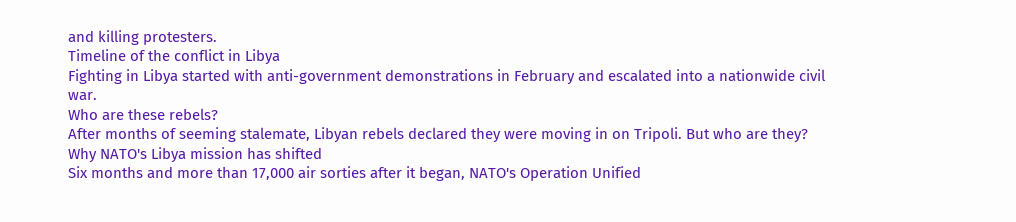and killing protesters.
Timeline of the conflict in Libya
Fighting in Libya started with anti-government demonstrations in February and escalated into a nationwide civil war.
Who are these rebels?
After months of seeming stalemate, Libyan rebels declared they were moving in on Tripoli. But who are they?
Why NATO's Libya mission has shifted
Six months and more than 17,000 air sorties after it began, NATO's Operation Unified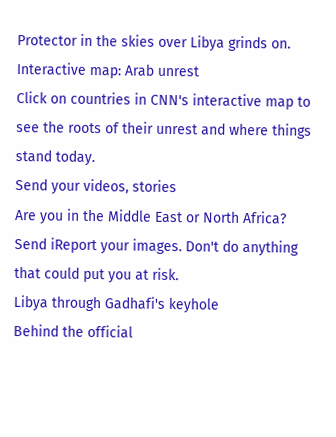Protector in the skies over Libya grinds on.
Interactive map: Arab unrest
Click on countries in CNN's interactive map to see the roots of their unrest and where things stand today.
Send your videos, stories
Are you in the Middle East or North Africa? Send iReport your images. Don't do anything that could put you at risk.
Libya through Gadhafi's keyhole
Behind the official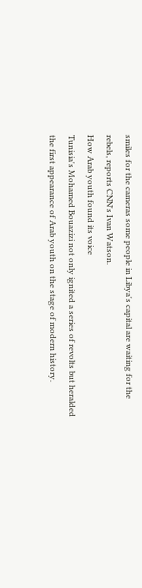smiles for the cameras some people in Libya's capital are waiting for the rebels, reports CNN's Ivan Watson.
How Arab youth found its voice
Tunisia's Mohamed Bouazizi not only ignited a series of revolts but heralded the first appearance of Arab youth on the stage of modern history.